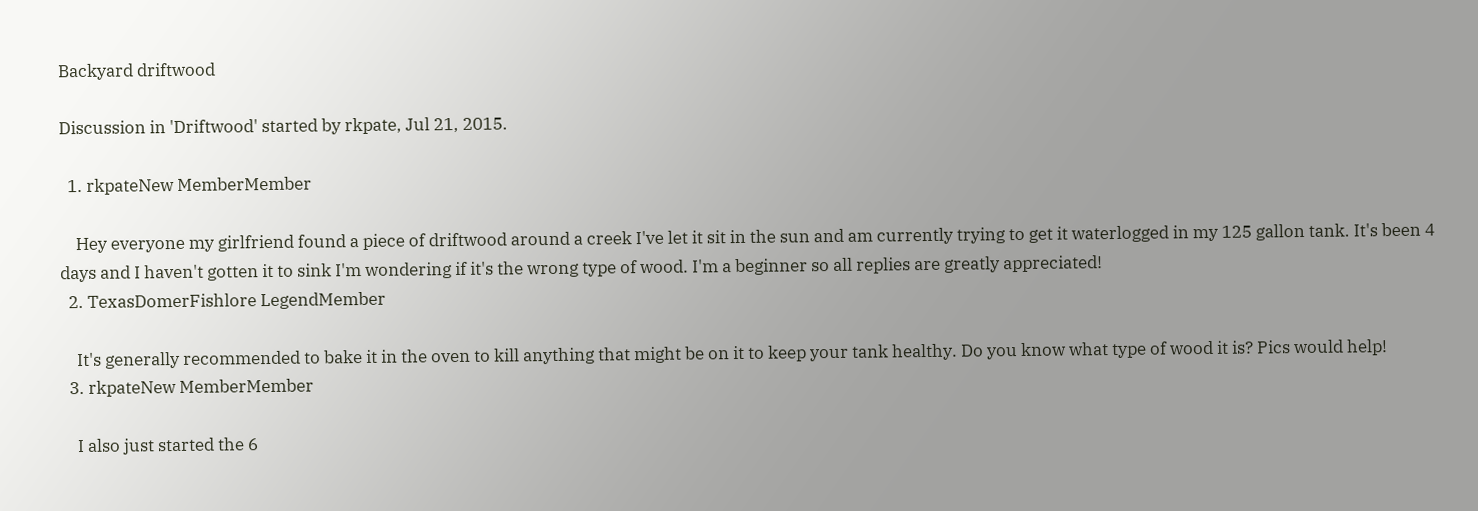Backyard driftwood

Discussion in 'Driftwood' started by rkpate, Jul 21, 2015.

  1. rkpateNew MemberMember

    Hey everyone my girlfriend found a piece of driftwood around a creek I've let it sit in the sun and am currently trying to get it waterlogged in my 125 gallon tank. It's been 4 days and I haven't gotten it to sink I'm wondering if it's the wrong type of wood. I'm a beginner so all replies are greatly appreciated!
  2. TexasDomerFishlore LegendMember

    It's generally recommended to bake it in the oven to kill anything that might be on it to keep your tank healthy. Do you know what type of wood it is? Pics would help!
  3. rkpateNew MemberMember

    I also just started the 6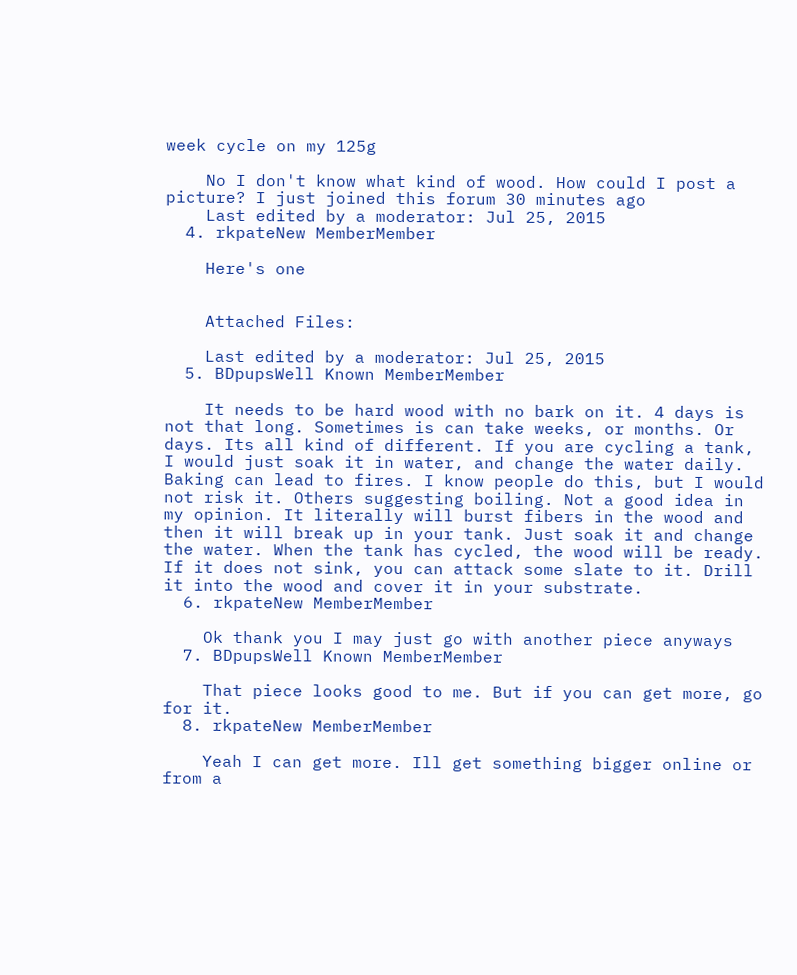week cycle on my 125g

    No I don't know what kind of wood. How could I post a picture? I just joined this forum 30 minutes ago
    Last edited by a moderator: Jul 25, 2015
  4. rkpateNew MemberMember

    Here's one


    Attached Files:

    Last edited by a moderator: Jul 25, 2015
  5. BDpupsWell Known MemberMember

    It needs to be hard wood with no bark on it. 4 days is not that long. Sometimes is can take weeks, or months. Or days. Its all kind of different. If you are cycling a tank, I would just soak it in water, and change the water daily. Baking can lead to fires. I know people do this, but I would not risk it. Others suggesting boiling. Not a good idea in my opinion. It literally will burst fibers in the wood and then it will break up in your tank. Just soak it and change the water. When the tank has cycled, the wood will be ready. If it does not sink, you can attack some slate to it. Drill it into the wood and cover it in your substrate.
  6. rkpateNew MemberMember

    Ok thank you I may just go with another piece anyways
  7. BDpupsWell Known MemberMember

    That piece looks good to me. But if you can get more, go for it.
  8. rkpateNew MemberMember

    Yeah I can get more. Ill get something bigger online or from a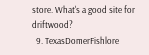store. What's a good site for driftwood?
  9. TexasDomerFishlore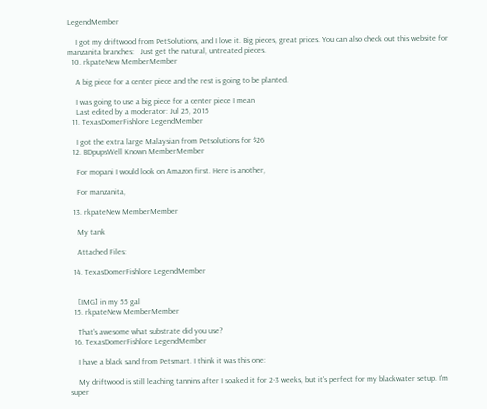LegendMember

    I got my driftwood from PetSolutions, and I love it. Big pieces, great prices. You can also check out this website for manzanita branches:   Just get the natural, untreated pieces.
  10. rkpateNew MemberMember

    A big piece for a center piece and the rest is going to be planted.

    I was going to use a big piece for a center piece I mean
    Last edited by a moderator: Jul 25, 2015
  11. TexasDomerFishlore LegendMember

    I got the extra large Malaysian from Petsolutions for $26
  12. BDpupsWell Known MemberMember

    For mopani I would look on Amazon first. Here is another,

    For manzanita,

  13. rkpateNew MemberMember

    My tank

    Attached Files:

  14. TexasDomerFishlore LegendMember


    [IMG] in my 55 gal
  15. rkpateNew MemberMember

    That's awesome what substrate did you use?
  16. TexasDomerFishlore LegendMember

    I have a black sand from Petsmart. I think it was this one:

    My driftwood is still leaching tannins after I soaked it for 2-3 weeks, but it's perfect for my blackwater setup. I'm super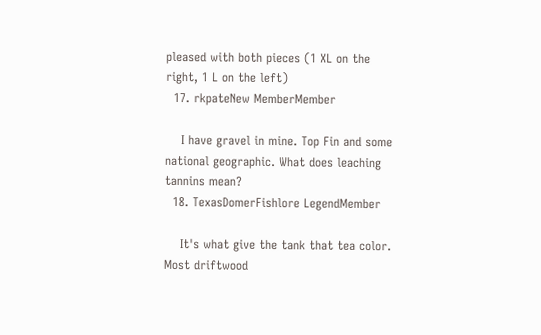pleased with both pieces (1 XL on the right, 1 L on the left)
  17. rkpateNew MemberMember

    I have gravel in mine. Top Fin and some national geographic. What does leaching tannins mean?
  18. TexasDomerFishlore LegendMember

    It's what give the tank that tea color. Most driftwood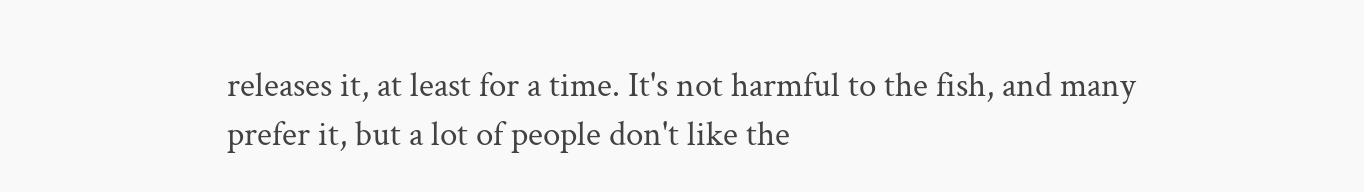releases it, at least for a time. It's not harmful to the fish, and many prefer it, but a lot of people don't like the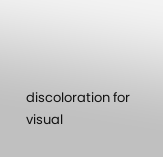discoloration for visual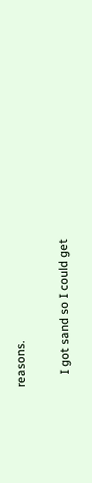reasons.

    I got sand so I could get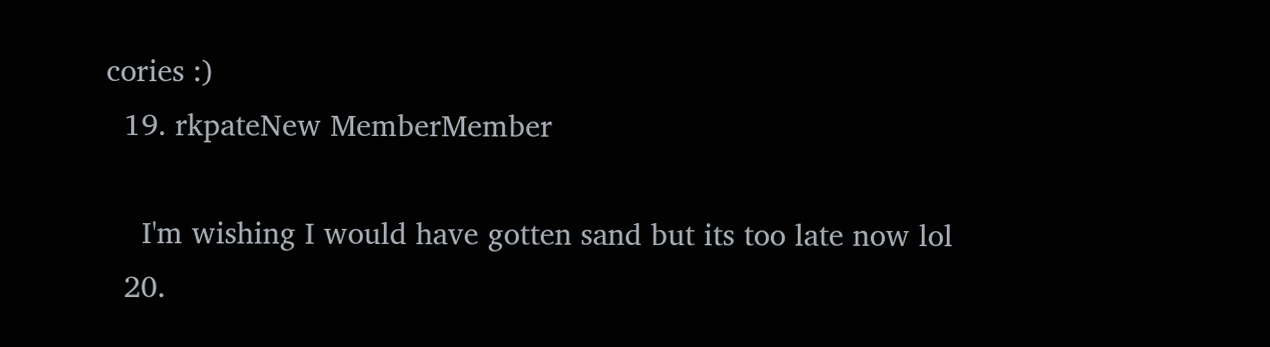cories :)
  19. rkpateNew MemberMember

    I'm wishing I would have gotten sand but its too late now lol
  20.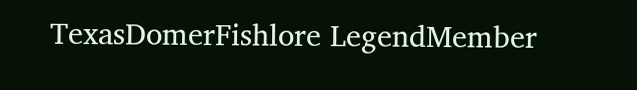TexasDomerFishlore LegendMember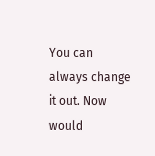You can always change it out. Now would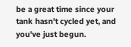be a great time since your tank hasn't cycled yet, and you've just begun.